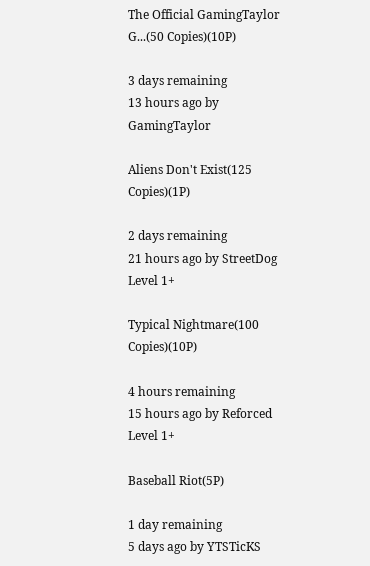The Official GamingTaylor G...(50 Copies)(10P)

3 days remaining
13 hours ago by GamingTaylor

Aliens Don't Exist(125 Copies)(1P)

2 days remaining
21 hours ago by StreetDog
Level 1+

Typical Nightmare(100 Copies)(10P)

4 hours remaining
15 hours ago by Reforced
Level 1+

Baseball Riot(5P)

1 day remaining
5 days ago by YTSTicKS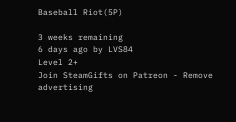Baseball Riot(5P)

3 weeks remaining
6 days ago by LVS84
Level 2+
Join SteamGifts on Patreon - Remove advertising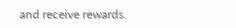and receive rewards.